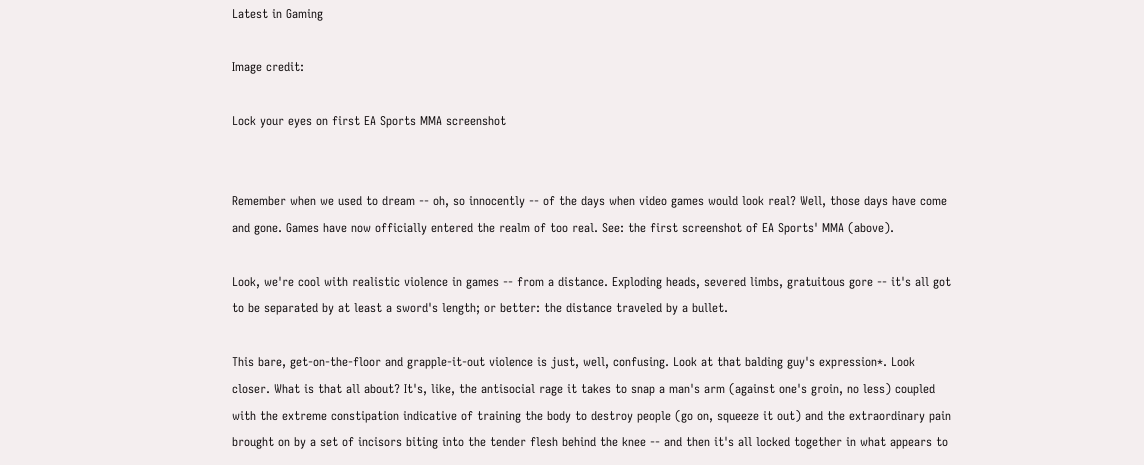Latest in Gaming

Image credit:

Lock your eyes on first EA Sports MMA screenshot


Remember when we used to dream -- oh, so innocently -- of the days when video games would look real? Well, those days have come and gone. Games have now officially entered the realm of too real. See: the first screenshot of EA Sports' MMA (above).

Look, we're cool with realistic violence in games -- from a distance. Exploding heads, severed limbs, gratuitous gore -- it's all got to be separated by at least a sword's length; or better: the distance traveled by a bullet.

This bare, get-on-the-floor and grapple-it-out violence is just, well, confusing. Look at that balding guy's expression*. Look closer. What is that all about? It's, like, the antisocial rage it takes to snap a man's arm (against one's groin, no less) coupled with the extreme constipation indicative of training the body to destroy people (go on, squeeze it out) and the extraordinary pain brought on by a set of incisors biting into the tender flesh behind the knee -- and then it's all locked together in what appears to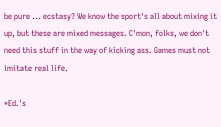be pure ... ecstasy? We know the sport's all about mixing it up, but these are mixed messages. C'mon, folks, we don't need this stuff in the way of kicking ass. Games must not imitate real life.

*Ed.'s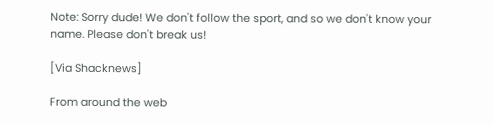Note: Sorry dude! We don't follow the sport, and so we don't know your name. Please don't break us!

[Via Shacknews]

From around the web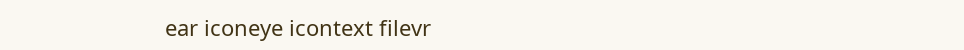ear iconeye icontext filevr